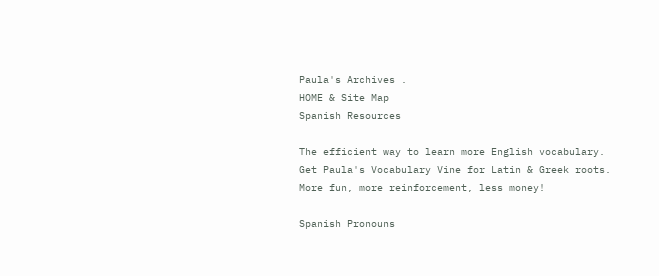Paula's Archives .
HOME & Site Map
Spanish Resources

The efficient way to learn more English vocabulary.
Get Paula's Vocabulary Vine for Latin & Greek roots.
More fun, more reinforcement, less money!

Spanish Pronouns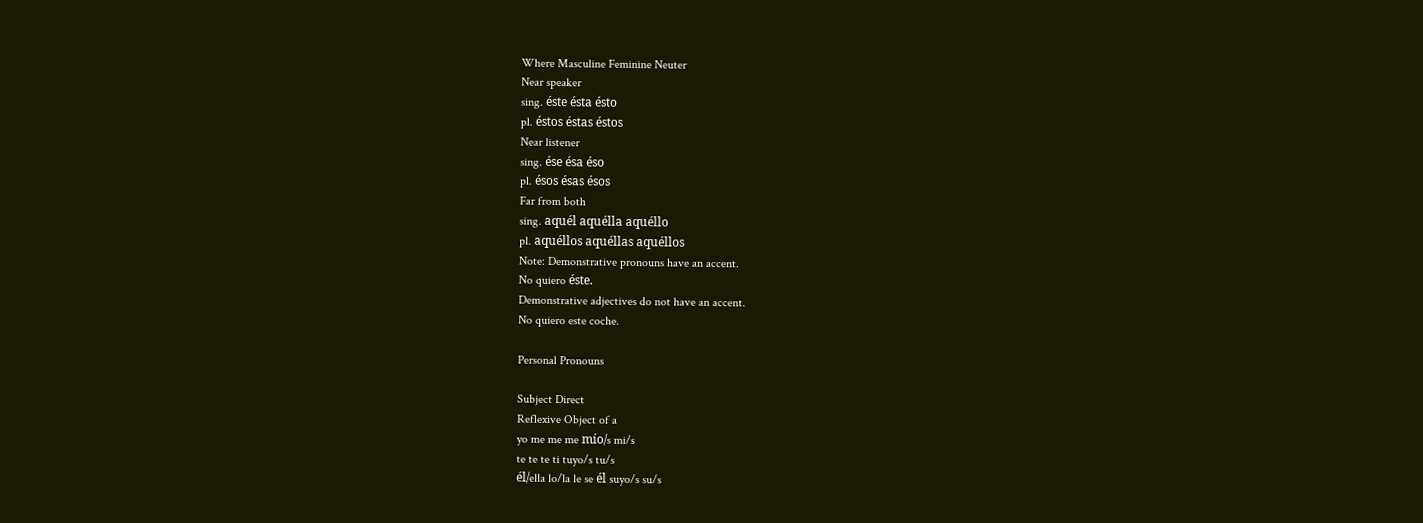Where Masculine Feminine Neuter
Near speaker
sing. éste ésta ésto
pl. éstos éstas éstos
Near listener
sing. ése ésa éso
pl. ésos ésas ésos
Far from both
sing. aquél aquélla aquéllo
pl. aquéllos aquéllas aquéllos
Note: Demonstrative pronouns have an accent.
No quiero éste.
Demonstrative adjectives do not have an accent.
No quiero este coche.

Personal Pronouns

Subject Direct
Reflexive Object of a
yo me me me mío/s mi/s
te te te ti tuyo/s tu/s
él/ella lo/la le se él suyo/s su/s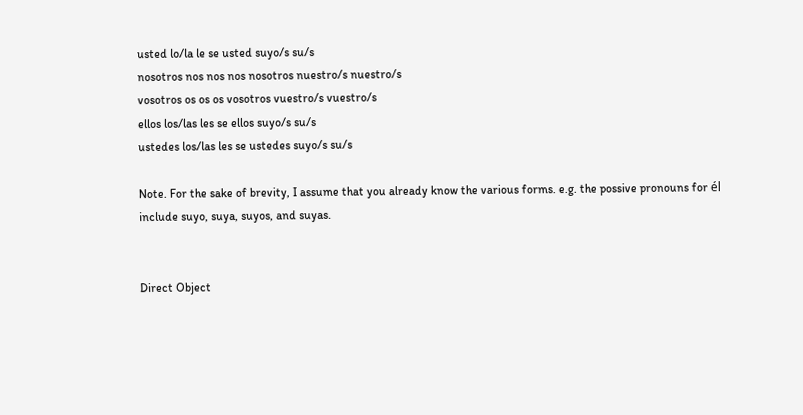usted lo/la le se usted suyo/s su/s
nosotros nos nos nos nosotros nuestro/s nuestro/s
vosotros os os os vosotros vuestro/s vuestro/s
ellos los/las les se ellos suyo/s su/s
ustedes los/las les se ustedes suyo/s su/s

Note. For the sake of brevity, I assume that you already know the various forms. e.g. the possive pronouns for él include suyo, suya, suyos, and suyas.


Direct Object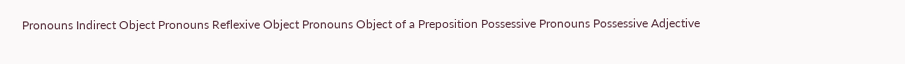Pronouns Indirect Object Pronouns Reflexive Object Pronouns Object of a Preposition Possessive Pronouns Possessive Adjective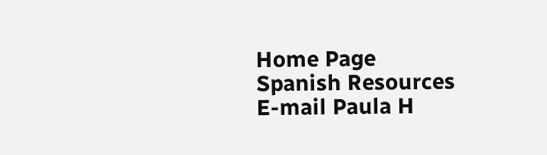Home Page
Spanish Resources
E-mail Paula H